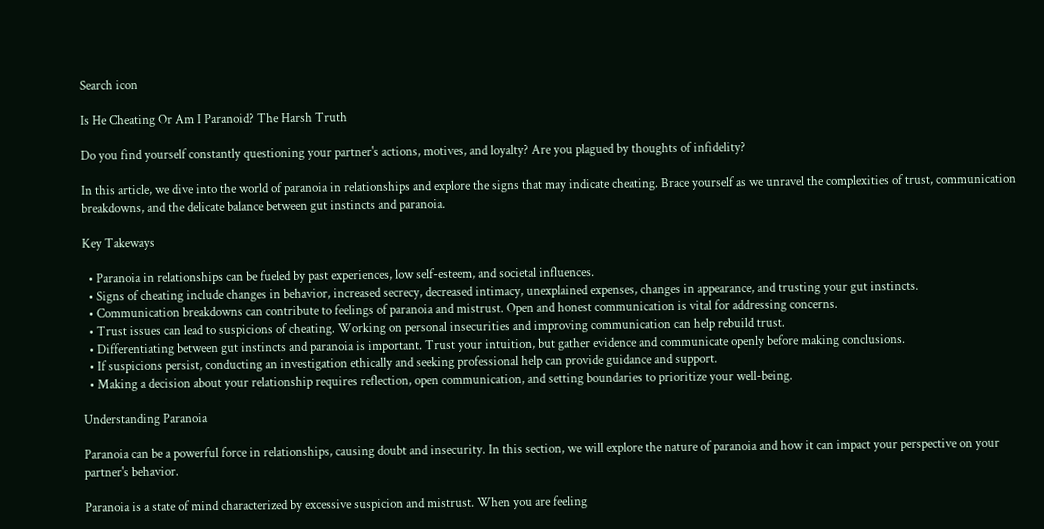Search icon

Is He Cheating Or Am I Paranoid? The Harsh Truth

Do you find yourself constantly questioning your partner's actions, motives, and loyalty? Are you plagued by thoughts of infidelity?

In this article, we dive into the world of paranoia in relationships and explore the signs that may indicate cheating. Brace yourself as we unravel the complexities of trust, communication breakdowns, and the delicate balance between gut instincts and paranoia.

Key Takeways

  • Paranoia in relationships can be fueled by past experiences, low self-esteem, and societal influences.
  • Signs of cheating include changes in behavior, increased secrecy, decreased intimacy, unexplained expenses, changes in appearance, and trusting your gut instincts.
  • Communication breakdowns can contribute to feelings of paranoia and mistrust. Open and honest communication is vital for addressing concerns.
  • Trust issues can lead to suspicions of cheating. Working on personal insecurities and improving communication can help rebuild trust.
  • Differentiating between gut instincts and paranoia is important. Trust your intuition, but gather evidence and communicate openly before making conclusions.
  • If suspicions persist, conducting an investigation ethically and seeking professional help can provide guidance and support.
  • Making a decision about your relationship requires reflection, open communication, and setting boundaries to prioritize your well-being.

Understanding Paranoia

Paranoia can be a powerful force in relationships, causing doubt and insecurity. In this section, we will explore the nature of paranoia and how it can impact your perspective on your partner's behavior.

Paranoia is a state of mind characterized by excessive suspicion and mistrust. When you are feeling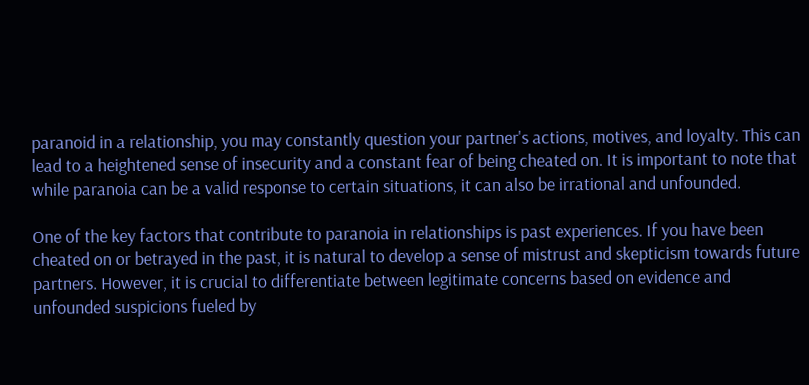paranoid in a relationship, you may constantly question your partner's actions, motives, and loyalty. This can lead to a heightened sense of insecurity and a constant fear of being cheated on. It is important to note that while paranoia can be a valid response to certain situations, it can also be irrational and unfounded.

One of the key factors that contribute to paranoia in relationships is past experiences. If you have been cheated on or betrayed in the past, it is natural to develop a sense of mistrust and skepticism towards future partners. However, it is crucial to differentiate between legitimate concerns based on evidence and unfounded suspicions fueled by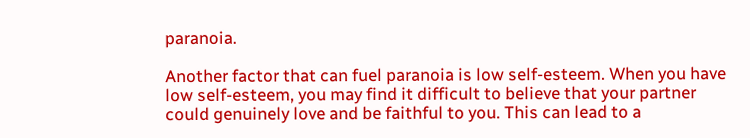paranoia.

Another factor that can fuel paranoia is low self-esteem. When you have low self-esteem, you may find it difficult to believe that your partner could genuinely love and be faithful to you. This can lead to a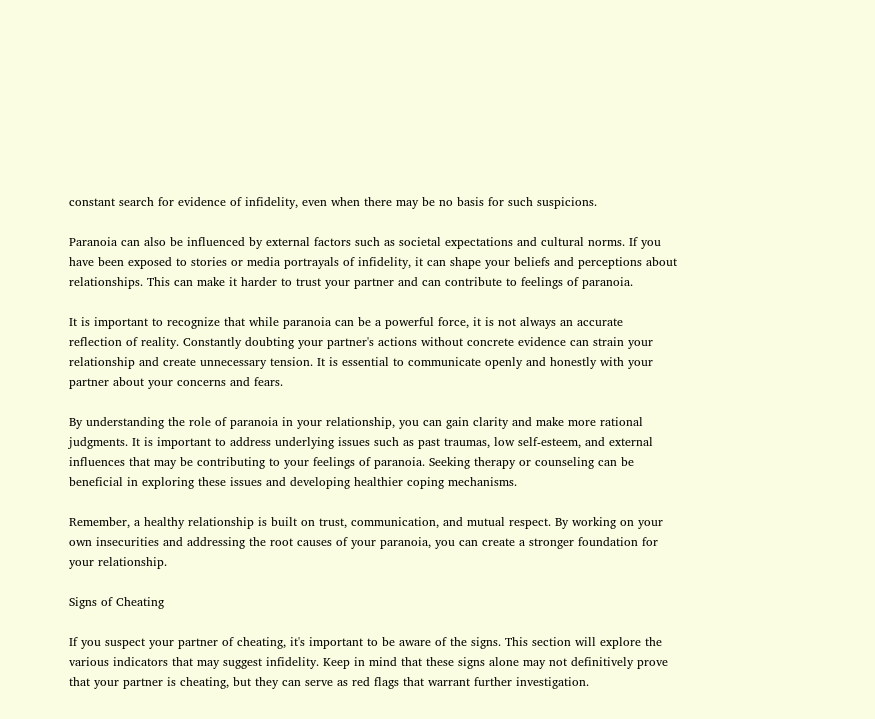constant search for evidence of infidelity, even when there may be no basis for such suspicions.

Paranoia can also be influenced by external factors such as societal expectations and cultural norms. If you have been exposed to stories or media portrayals of infidelity, it can shape your beliefs and perceptions about relationships. This can make it harder to trust your partner and can contribute to feelings of paranoia.

It is important to recognize that while paranoia can be a powerful force, it is not always an accurate reflection of reality. Constantly doubting your partner's actions without concrete evidence can strain your relationship and create unnecessary tension. It is essential to communicate openly and honestly with your partner about your concerns and fears.

By understanding the role of paranoia in your relationship, you can gain clarity and make more rational judgments. It is important to address underlying issues such as past traumas, low self-esteem, and external influences that may be contributing to your feelings of paranoia. Seeking therapy or counseling can be beneficial in exploring these issues and developing healthier coping mechanisms.

Remember, a healthy relationship is built on trust, communication, and mutual respect. By working on your own insecurities and addressing the root causes of your paranoia, you can create a stronger foundation for your relationship.

Signs of Cheating

If you suspect your partner of cheating, it's important to be aware of the signs. This section will explore the various indicators that may suggest infidelity. Keep in mind that these signs alone may not definitively prove that your partner is cheating, but they can serve as red flags that warrant further investigation.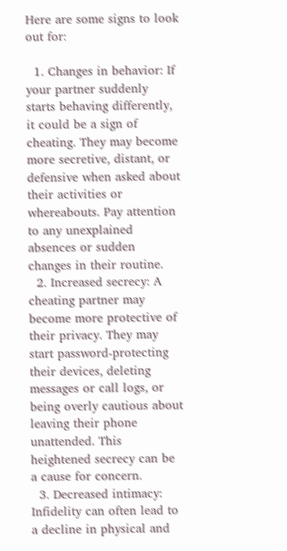Here are some signs to look out for:

  1. Changes in behavior: If your partner suddenly starts behaving differently, it could be a sign of cheating. They may become more secretive, distant, or defensive when asked about their activities or whereabouts. Pay attention to any unexplained absences or sudden changes in their routine.
  2. Increased secrecy: A cheating partner may become more protective of their privacy. They may start password-protecting their devices, deleting messages or call logs, or being overly cautious about leaving their phone unattended. This heightened secrecy can be a cause for concern.
  3. Decreased intimacy: Infidelity can often lead to a decline in physical and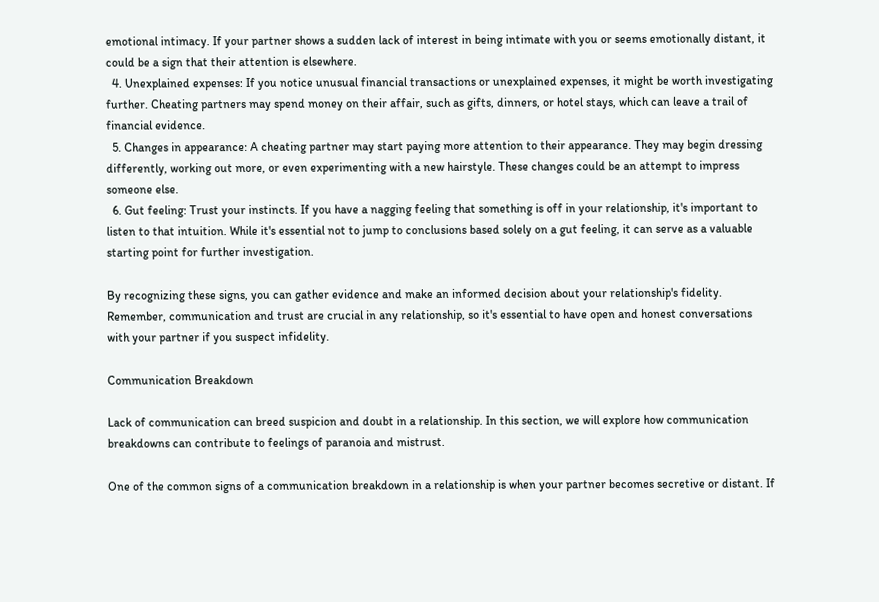emotional intimacy. If your partner shows a sudden lack of interest in being intimate with you or seems emotionally distant, it could be a sign that their attention is elsewhere.
  4. Unexplained expenses: If you notice unusual financial transactions or unexplained expenses, it might be worth investigating further. Cheating partners may spend money on their affair, such as gifts, dinners, or hotel stays, which can leave a trail of financial evidence.
  5. Changes in appearance: A cheating partner may start paying more attention to their appearance. They may begin dressing differently, working out more, or even experimenting with a new hairstyle. These changes could be an attempt to impress someone else.
  6. Gut feeling: Trust your instincts. If you have a nagging feeling that something is off in your relationship, it's important to listen to that intuition. While it's essential not to jump to conclusions based solely on a gut feeling, it can serve as a valuable starting point for further investigation.

By recognizing these signs, you can gather evidence and make an informed decision about your relationship's fidelity. Remember, communication and trust are crucial in any relationship, so it's essential to have open and honest conversations with your partner if you suspect infidelity.

Communication Breakdown

Lack of communication can breed suspicion and doubt in a relationship. In this section, we will explore how communication breakdowns can contribute to feelings of paranoia and mistrust.

One of the common signs of a communication breakdown in a relationship is when your partner becomes secretive or distant. If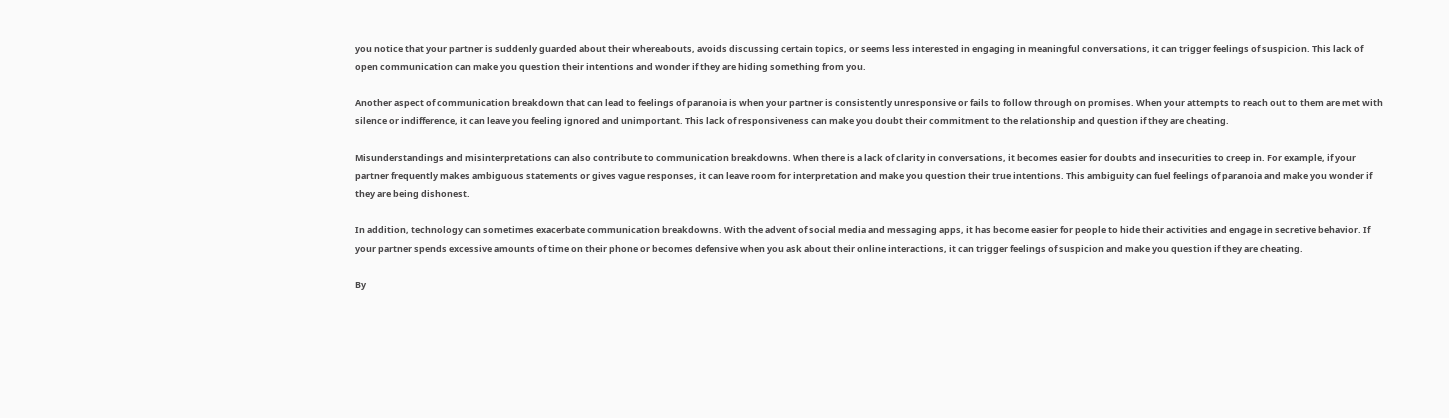you notice that your partner is suddenly guarded about their whereabouts, avoids discussing certain topics, or seems less interested in engaging in meaningful conversations, it can trigger feelings of suspicion. This lack of open communication can make you question their intentions and wonder if they are hiding something from you.

Another aspect of communication breakdown that can lead to feelings of paranoia is when your partner is consistently unresponsive or fails to follow through on promises. When your attempts to reach out to them are met with silence or indifference, it can leave you feeling ignored and unimportant. This lack of responsiveness can make you doubt their commitment to the relationship and question if they are cheating.

Misunderstandings and misinterpretations can also contribute to communication breakdowns. When there is a lack of clarity in conversations, it becomes easier for doubts and insecurities to creep in. For example, if your partner frequently makes ambiguous statements or gives vague responses, it can leave room for interpretation and make you question their true intentions. This ambiguity can fuel feelings of paranoia and make you wonder if they are being dishonest.

In addition, technology can sometimes exacerbate communication breakdowns. With the advent of social media and messaging apps, it has become easier for people to hide their activities and engage in secretive behavior. If your partner spends excessive amounts of time on their phone or becomes defensive when you ask about their online interactions, it can trigger feelings of suspicion and make you question if they are cheating.

By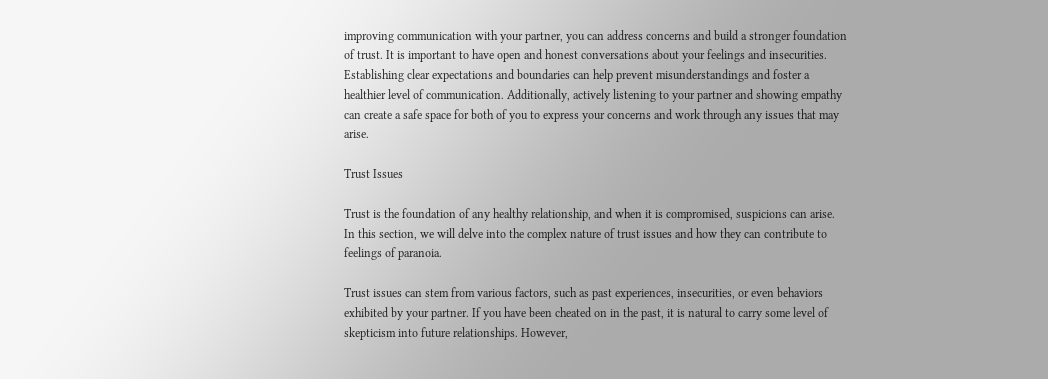improving communication with your partner, you can address concerns and build a stronger foundation of trust. It is important to have open and honest conversations about your feelings and insecurities. Establishing clear expectations and boundaries can help prevent misunderstandings and foster a healthier level of communication. Additionally, actively listening to your partner and showing empathy can create a safe space for both of you to express your concerns and work through any issues that may arise.

Trust Issues

Trust is the foundation of any healthy relationship, and when it is compromised, suspicions can arise. In this section, we will delve into the complex nature of trust issues and how they can contribute to feelings of paranoia.

Trust issues can stem from various factors, such as past experiences, insecurities, or even behaviors exhibited by your partner. If you have been cheated on in the past, it is natural to carry some level of skepticism into future relationships. However,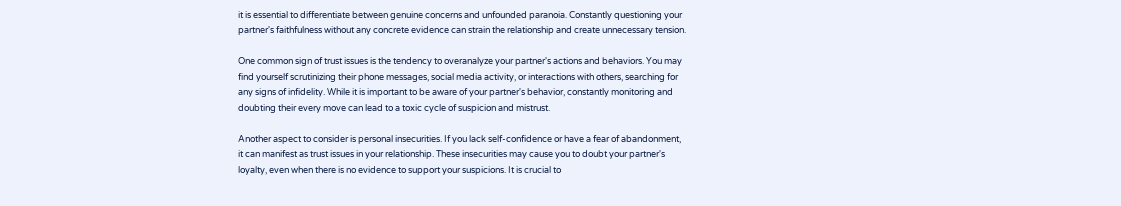it is essential to differentiate between genuine concerns and unfounded paranoia. Constantly questioning your partner's faithfulness without any concrete evidence can strain the relationship and create unnecessary tension.

One common sign of trust issues is the tendency to overanalyze your partner's actions and behaviors. You may find yourself scrutinizing their phone messages, social media activity, or interactions with others, searching for any signs of infidelity. While it is important to be aware of your partner's behavior, constantly monitoring and doubting their every move can lead to a toxic cycle of suspicion and mistrust.

Another aspect to consider is personal insecurities. If you lack self-confidence or have a fear of abandonment, it can manifest as trust issues in your relationship. These insecurities may cause you to doubt your partner's loyalty, even when there is no evidence to support your suspicions. It is crucial to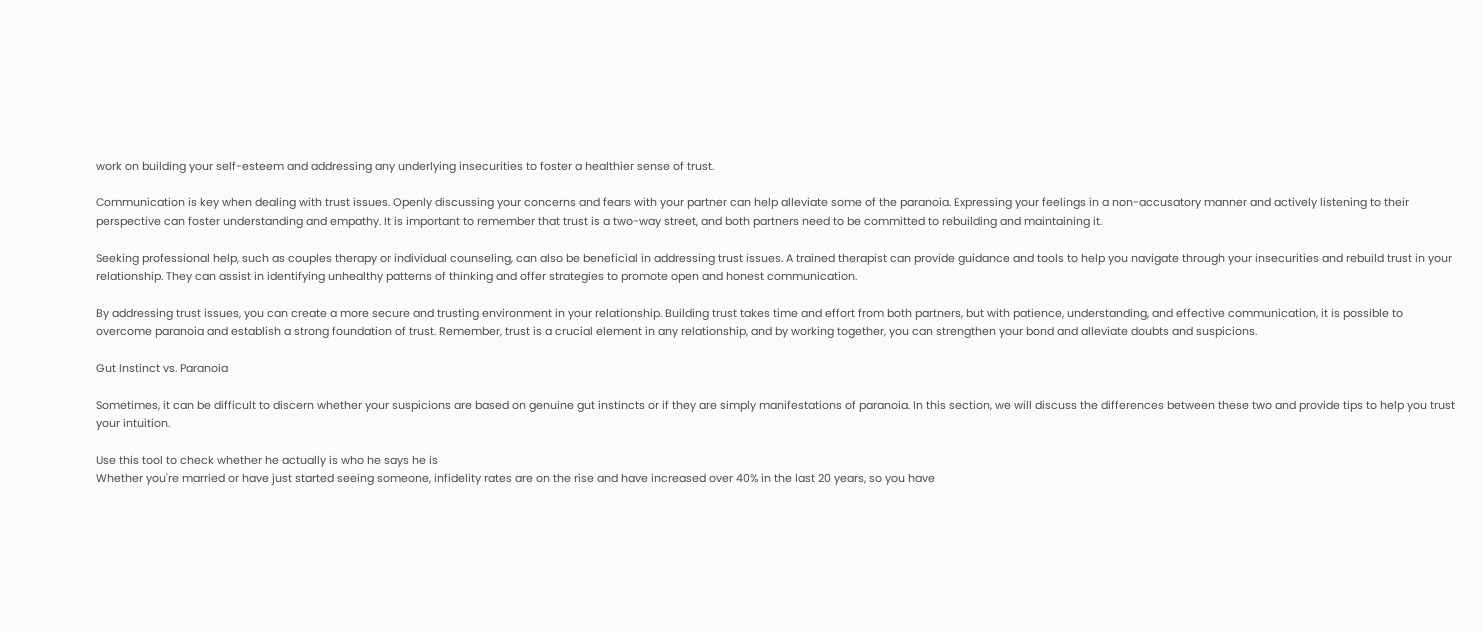work on building your self-esteem and addressing any underlying insecurities to foster a healthier sense of trust.

Communication is key when dealing with trust issues. Openly discussing your concerns and fears with your partner can help alleviate some of the paranoia. Expressing your feelings in a non-accusatory manner and actively listening to their perspective can foster understanding and empathy. It is important to remember that trust is a two-way street, and both partners need to be committed to rebuilding and maintaining it.

Seeking professional help, such as couples therapy or individual counseling, can also be beneficial in addressing trust issues. A trained therapist can provide guidance and tools to help you navigate through your insecurities and rebuild trust in your relationship. They can assist in identifying unhealthy patterns of thinking and offer strategies to promote open and honest communication.

By addressing trust issues, you can create a more secure and trusting environment in your relationship. Building trust takes time and effort from both partners, but with patience, understanding, and effective communication, it is possible to overcome paranoia and establish a strong foundation of trust. Remember, trust is a crucial element in any relationship, and by working together, you can strengthen your bond and alleviate doubts and suspicions.

Gut Instinct vs. Paranoia

Sometimes, it can be difficult to discern whether your suspicions are based on genuine gut instincts or if they are simply manifestations of paranoia. In this section, we will discuss the differences between these two and provide tips to help you trust your intuition.

Use this tool to check whether he actually is who he says he is
Whether you're married or have just started seeing someone, infidelity rates are on the rise and have increased over 40% in the last 20 years, so you have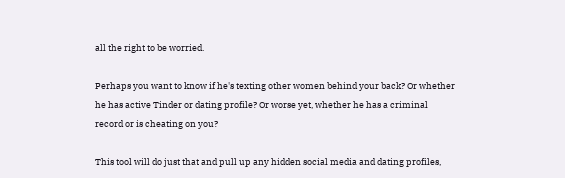all the right to be worried.

Perhaps you want to know if he's texting other women behind your back? Or whether he has active Tinder or dating profile? Or worse yet, whether he has a criminal record or is cheating on you?

This tool will do just that and pull up any hidden social media and dating profiles,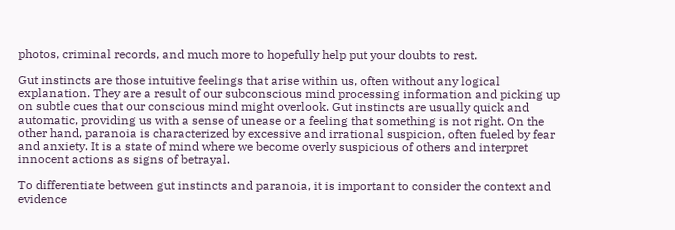photos, criminal records, and much more to hopefully help put your doubts to rest.

Gut instincts are those intuitive feelings that arise within us, often without any logical explanation. They are a result of our subconscious mind processing information and picking up on subtle cues that our conscious mind might overlook. Gut instincts are usually quick and automatic, providing us with a sense of unease or a feeling that something is not right. On the other hand, paranoia is characterized by excessive and irrational suspicion, often fueled by fear and anxiety. It is a state of mind where we become overly suspicious of others and interpret innocent actions as signs of betrayal.

To differentiate between gut instincts and paranoia, it is important to consider the context and evidence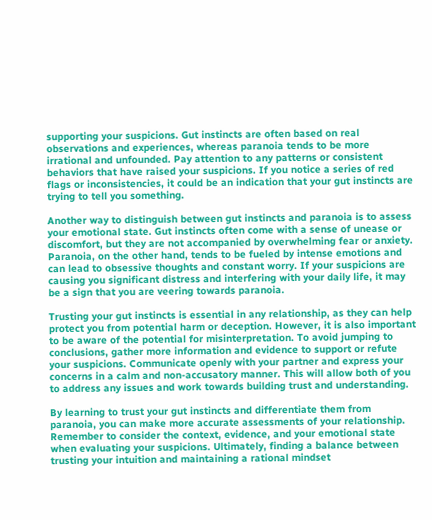supporting your suspicions. Gut instincts are often based on real observations and experiences, whereas paranoia tends to be more irrational and unfounded. Pay attention to any patterns or consistent behaviors that have raised your suspicions. If you notice a series of red flags or inconsistencies, it could be an indication that your gut instincts are trying to tell you something.

Another way to distinguish between gut instincts and paranoia is to assess your emotional state. Gut instincts often come with a sense of unease or discomfort, but they are not accompanied by overwhelming fear or anxiety. Paranoia, on the other hand, tends to be fueled by intense emotions and can lead to obsessive thoughts and constant worry. If your suspicions are causing you significant distress and interfering with your daily life, it may be a sign that you are veering towards paranoia.

Trusting your gut instincts is essential in any relationship, as they can help protect you from potential harm or deception. However, it is also important to be aware of the potential for misinterpretation. To avoid jumping to conclusions, gather more information and evidence to support or refute your suspicions. Communicate openly with your partner and express your concerns in a calm and non-accusatory manner. This will allow both of you to address any issues and work towards building trust and understanding.

By learning to trust your gut instincts and differentiate them from paranoia, you can make more accurate assessments of your relationship. Remember to consider the context, evidence, and your emotional state when evaluating your suspicions. Ultimately, finding a balance between trusting your intuition and maintaining a rational mindset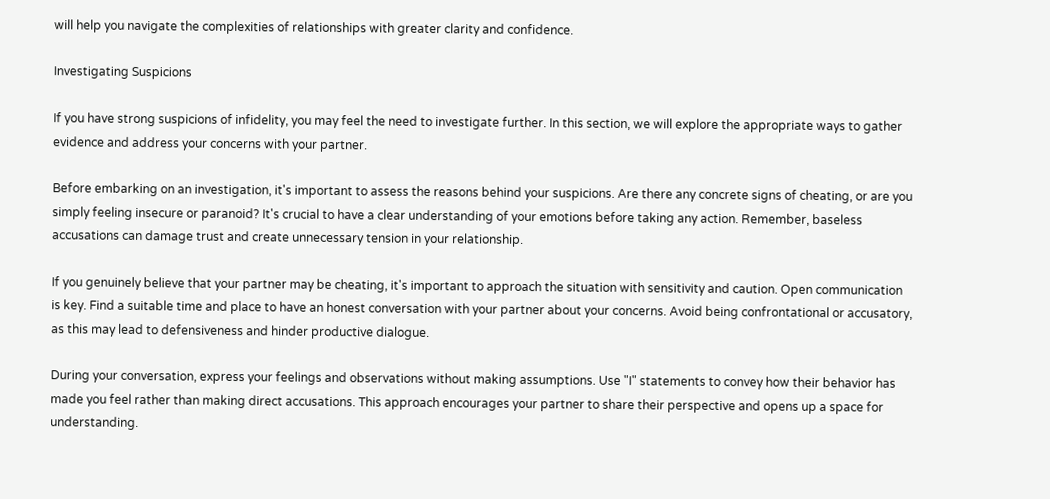will help you navigate the complexities of relationships with greater clarity and confidence.

Investigating Suspicions

If you have strong suspicions of infidelity, you may feel the need to investigate further. In this section, we will explore the appropriate ways to gather evidence and address your concerns with your partner.

Before embarking on an investigation, it's important to assess the reasons behind your suspicions. Are there any concrete signs of cheating, or are you simply feeling insecure or paranoid? It's crucial to have a clear understanding of your emotions before taking any action. Remember, baseless accusations can damage trust and create unnecessary tension in your relationship.

If you genuinely believe that your partner may be cheating, it's important to approach the situation with sensitivity and caution. Open communication is key. Find a suitable time and place to have an honest conversation with your partner about your concerns. Avoid being confrontational or accusatory, as this may lead to defensiveness and hinder productive dialogue.

During your conversation, express your feelings and observations without making assumptions. Use "I" statements to convey how their behavior has made you feel rather than making direct accusations. This approach encourages your partner to share their perspective and opens up a space for understanding.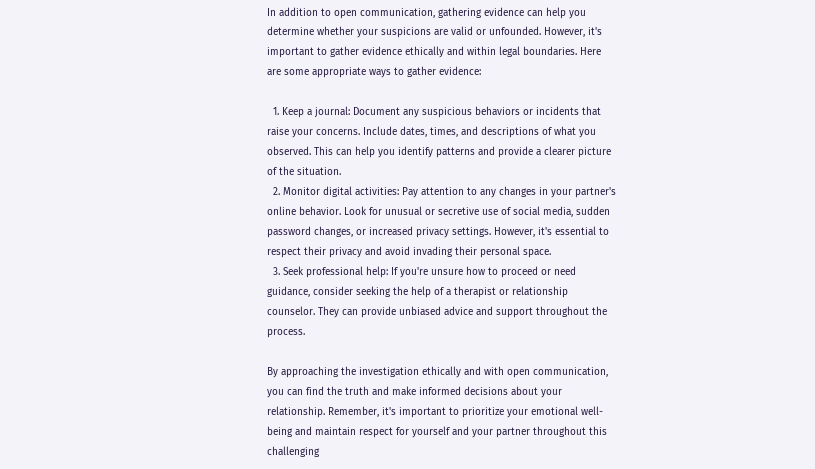In addition to open communication, gathering evidence can help you determine whether your suspicions are valid or unfounded. However, it's important to gather evidence ethically and within legal boundaries. Here are some appropriate ways to gather evidence:

  1. Keep a journal: Document any suspicious behaviors or incidents that raise your concerns. Include dates, times, and descriptions of what you observed. This can help you identify patterns and provide a clearer picture of the situation.
  2. Monitor digital activities: Pay attention to any changes in your partner's online behavior. Look for unusual or secretive use of social media, sudden password changes, or increased privacy settings. However, it's essential to respect their privacy and avoid invading their personal space.
  3. Seek professional help: If you're unsure how to proceed or need guidance, consider seeking the help of a therapist or relationship counselor. They can provide unbiased advice and support throughout the process.

By approaching the investigation ethically and with open communication, you can find the truth and make informed decisions about your relationship. Remember, it's important to prioritize your emotional well-being and maintain respect for yourself and your partner throughout this challenging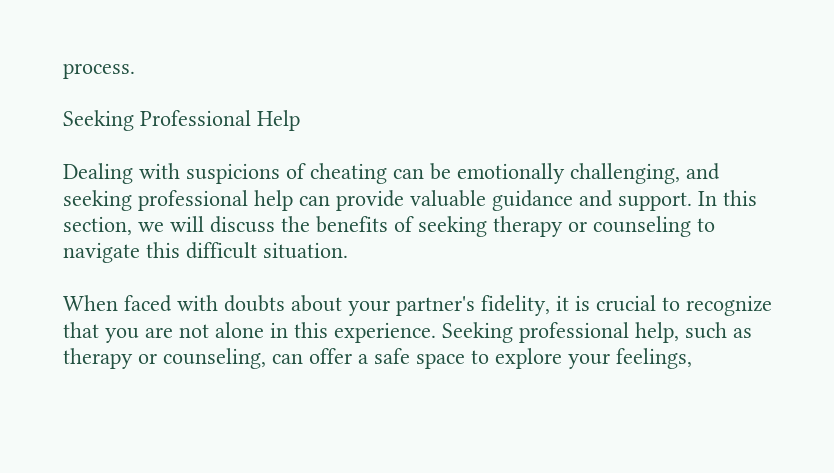process.

Seeking Professional Help

Dealing with suspicions of cheating can be emotionally challenging, and seeking professional help can provide valuable guidance and support. In this section, we will discuss the benefits of seeking therapy or counseling to navigate this difficult situation.

When faced with doubts about your partner's fidelity, it is crucial to recognize that you are not alone in this experience. Seeking professional help, such as therapy or counseling, can offer a safe space to explore your feelings,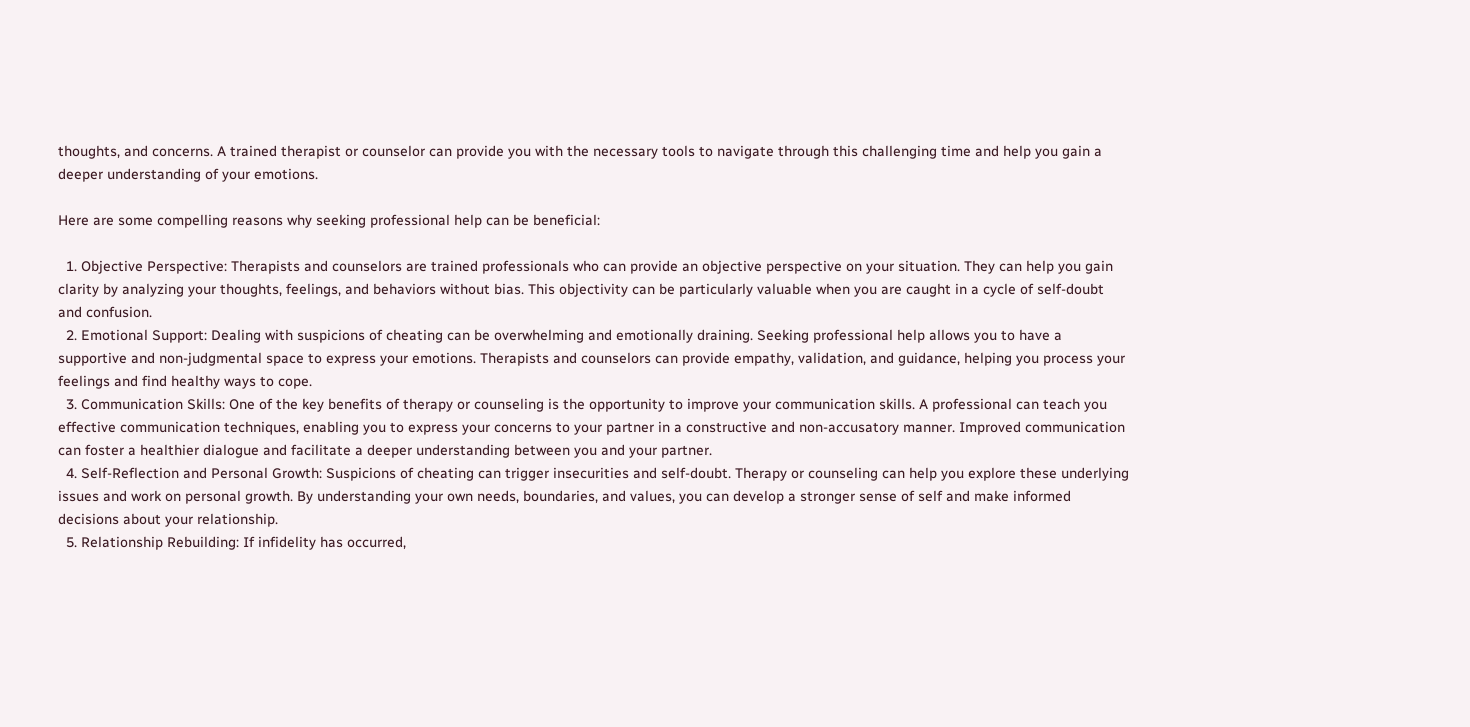thoughts, and concerns. A trained therapist or counselor can provide you with the necessary tools to navigate through this challenging time and help you gain a deeper understanding of your emotions.

Here are some compelling reasons why seeking professional help can be beneficial:

  1. Objective Perspective: Therapists and counselors are trained professionals who can provide an objective perspective on your situation. They can help you gain clarity by analyzing your thoughts, feelings, and behaviors without bias. This objectivity can be particularly valuable when you are caught in a cycle of self-doubt and confusion.
  2. Emotional Support: Dealing with suspicions of cheating can be overwhelming and emotionally draining. Seeking professional help allows you to have a supportive and non-judgmental space to express your emotions. Therapists and counselors can provide empathy, validation, and guidance, helping you process your feelings and find healthy ways to cope.
  3. Communication Skills: One of the key benefits of therapy or counseling is the opportunity to improve your communication skills. A professional can teach you effective communication techniques, enabling you to express your concerns to your partner in a constructive and non-accusatory manner. Improved communication can foster a healthier dialogue and facilitate a deeper understanding between you and your partner.
  4. Self-Reflection and Personal Growth: Suspicions of cheating can trigger insecurities and self-doubt. Therapy or counseling can help you explore these underlying issues and work on personal growth. By understanding your own needs, boundaries, and values, you can develop a stronger sense of self and make informed decisions about your relationship.
  5. Relationship Rebuilding: If infidelity has occurred,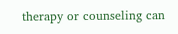therapy or counseling can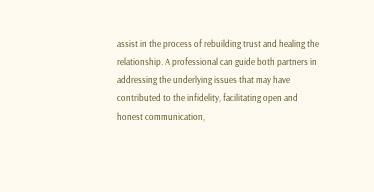assist in the process of rebuilding trust and healing the relationship. A professional can guide both partners in addressing the underlying issues that may have contributed to the infidelity, facilitating open and honest communication,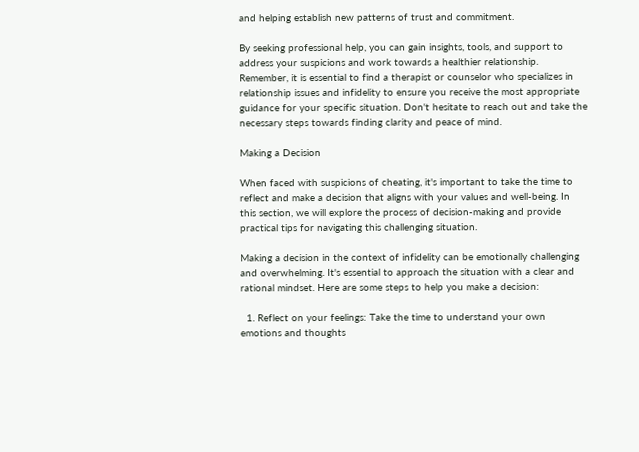and helping establish new patterns of trust and commitment.

By seeking professional help, you can gain insights, tools, and support to address your suspicions and work towards a healthier relationship. Remember, it is essential to find a therapist or counselor who specializes in relationship issues and infidelity to ensure you receive the most appropriate guidance for your specific situation. Don't hesitate to reach out and take the necessary steps towards finding clarity and peace of mind.

Making a Decision

When faced with suspicions of cheating, it's important to take the time to reflect and make a decision that aligns with your values and well-being. In this section, we will explore the process of decision-making and provide practical tips for navigating this challenging situation.

Making a decision in the context of infidelity can be emotionally challenging and overwhelming. It's essential to approach the situation with a clear and rational mindset. Here are some steps to help you make a decision:

  1. Reflect on your feelings: Take the time to understand your own emotions and thoughts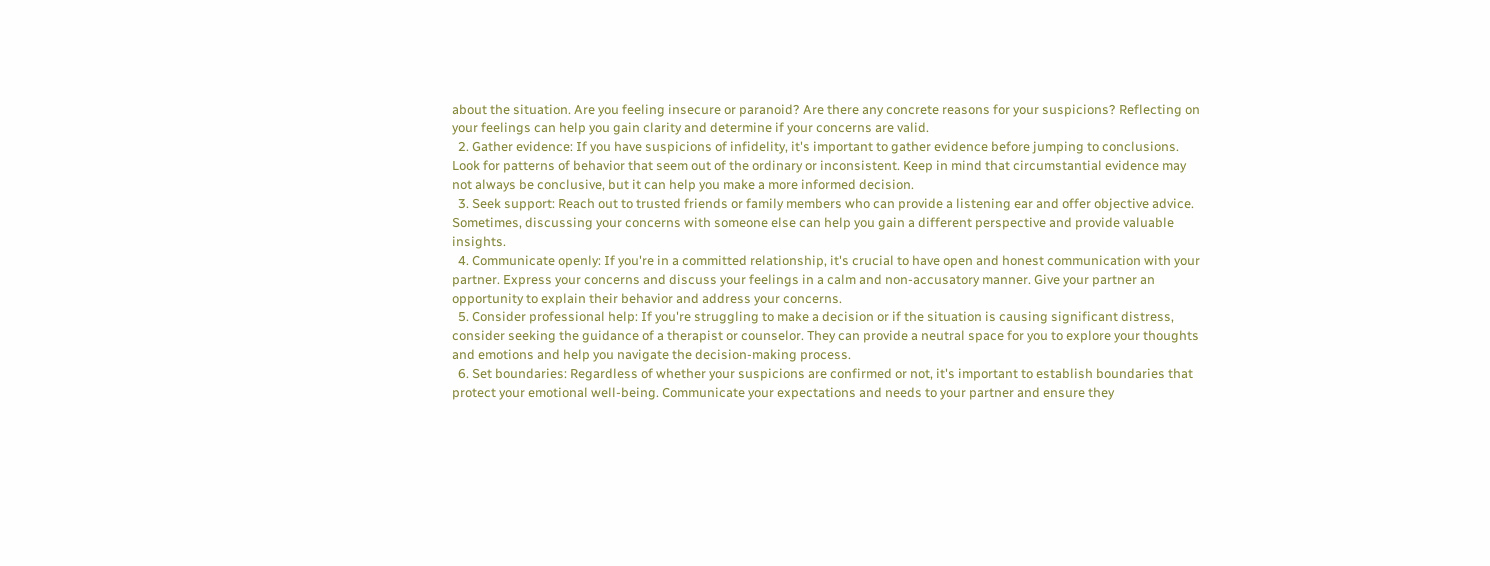about the situation. Are you feeling insecure or paranoid? Are there any concrete reasons for your suspicions? Reflecting on your feelings can help you gain clarity and determine if your concerns are valid.
  2. Gather evidence: If you have suspicions of infidelity, it's important to gather evidence before jumping to conclusions. Look for patterns of behavior that seem out of the ordinary or inconsistent. Keep in mind that circumstantial evidence may not always be conclusive, but it can help you make a more informed decision.
  3. Seek support: Reach out to trusted friends or family members who can provide a listening ear and offer objective advice. Sometimes, discussing your concerns with someone else can help you gain a different perspective and provide valuable insights.
  4. Communicate openly: If you're in a committed relationship, it's crucial to have open and honest communication with your partner. Express your concerns and discuss your feelings in a calm and non-accusatory manner. Give your partner an opportunity to explain their behavior and address your concerns.
  5. Consider professional help: If you're struggling to make a decision or if the situation is causing significant distress, consider seeking the guidance of a therapist or counselor. They can provide a neutral space for you to explore your thoughts and emotions and help you navigate the decision-making process.
  6. Set boundaries: Regardless of whether your suspicions are confirmed or not, it's important to establish boundaries that protect your emotional well-being. Communicate your expectations and needs to your partner and ensure they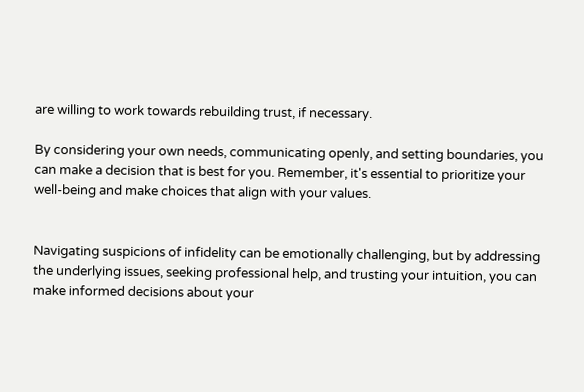are willing to work towards rebuilding trust, if necessary.

By considering your own needs, communicating openly, and setting boundaries, you can make a decision that is best for you. Remember, it's essential to prioritize your well-being and make choices that align with your values.


Navigating suspicions of infidelity can be emotionally challenging, but by addressing the underlying issues, seeking professional help, and trusting your intuition, you can make informed decisions about your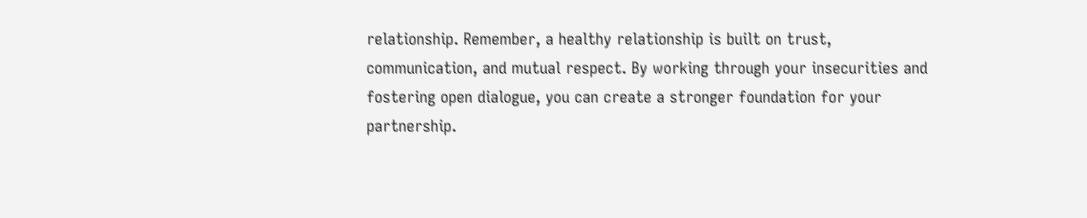relationship. Remember, a healthy relationship is built on trust, communication, and mutual respect. By working through your insecurities and fostering open dialogue, you can create a stronger foundation for your partnership.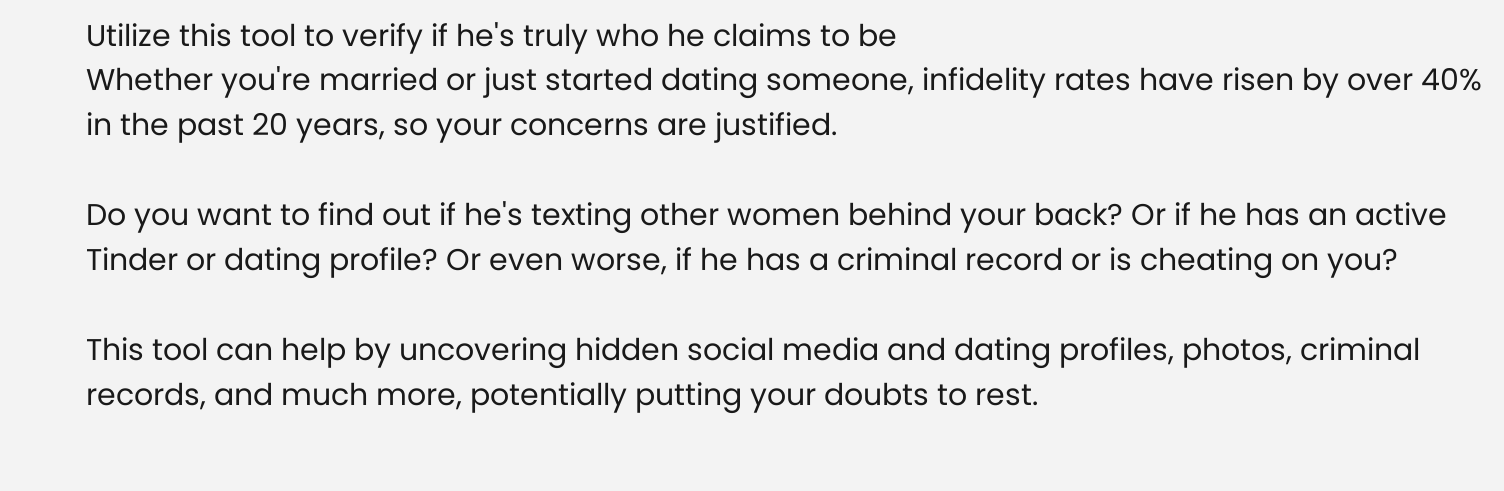Utilize this tool to verify if he's truly who he claims to be
Whether you're married or just started dating someone, infidelity rates have risen by over 40% in the past 20 years, so your concerns are justified.

Do you want to find out if he's texting other women behind your back? Or if he has an active Tinder or dating profile? Or even worse, if he has a criminal record or is cheating on you?

This tool can help by uncovering hidden social media and dating profiles, photos, criminal records, and much more, potentially putting your doubts to rest.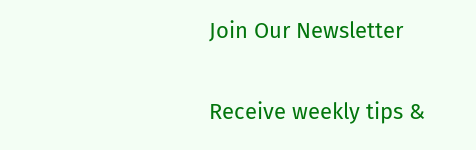Join Our Newsletter

Receive weekly tips &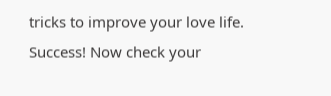tricks to improve your love life.
Success! Now check your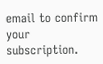email to confirm your subscription.